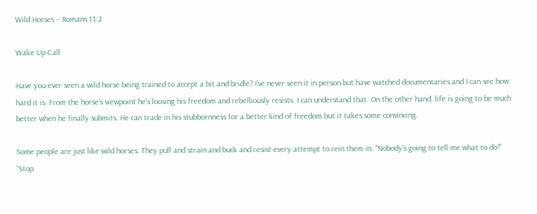Wild Horses – Romans 13:2

Wake Up Call

Have you ever seen a wild horse being trained to accept a bit and bridle? I’ve never seen it in person but have watched documentaries and I can see how hard it is. From the horse’s viewpoint he’s loosing his freedom and rebelliously resists. I can understand that. On the other hand, life is going to be much better when he finally submits. He can trade in his stubbornness for a better kind of freedom but it takes some convincing.

Some people are just like wild horses. They pull and strain and buck and resist every attempt to rein them in. “Nobody’s going to tell me what to do!” “Stop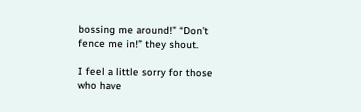bossing me around!” “Don’t fence me in!” they shout.

I feel a little sorry for those who have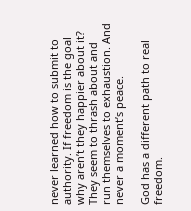never learned how to submit to authority. If freedom is the goal why aren’t they happier about it? They seem to thrash about and run themselves to exhaustion. And never a moment’s peace.

God has a different path to real freedom.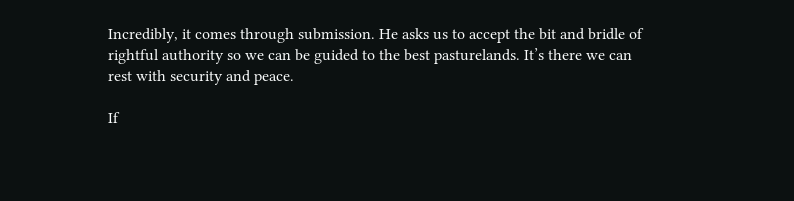Incredibly, it comes through submission. He asks us to accept the bit and bridle of rightful authority so we can be guided to the best pasturelands. It’s there we can rest with security and peace.

If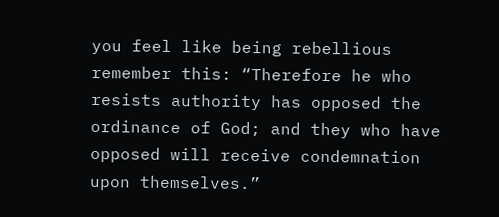you feel like being rebellious remember this: “Therefore he who resists authority has opposed the ordinance of God; and they who have opposed will receive condemnation upon themselves.”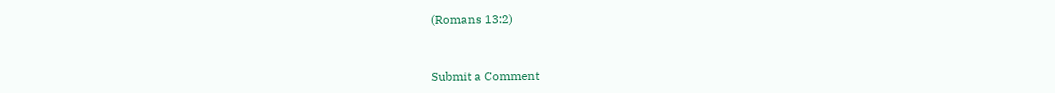(Romans 13:2)



Submit a Comment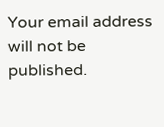Your email address will not be published.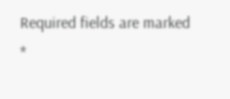Required fields are marked *